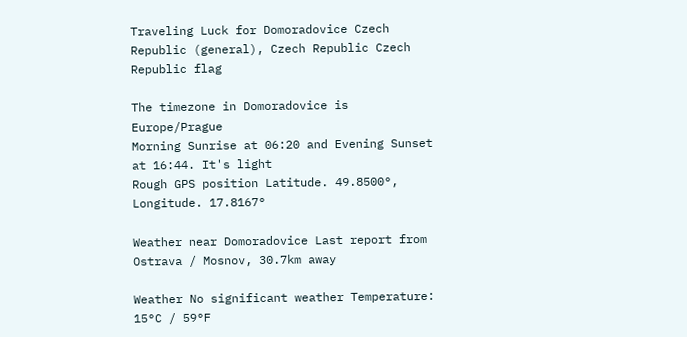Traveling Luck for Domoradovice Czech Republic (general), Czech Republic Czech Republic flag

The timezone in Domoradovice is Europe/Prague
Morning Sunrise at 06:20 and Evening Sunset at 16:44. It's light
Rough GPS position Latitude. 49.8500°, Longitude. 17.8167°

Weather near Domoradovice Last report from Ostrava / Mosnov, 30.7km away

Weather No significant weather Temperature: 15°C / 59°F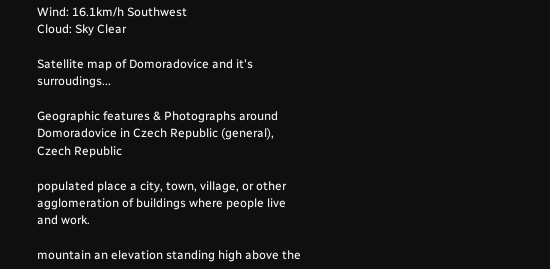Wind: 16.1km/h Southwest
Cloud: Sky Clear

Satellite map of Domoradovice and it's surroudings...

Geographic features & Photographs around Domoradovice in Czech Republic (general), Czech Republic

populated place a city, town, village, or other agglomeration of buildings where people live and work.

mountain an elevation standing high above the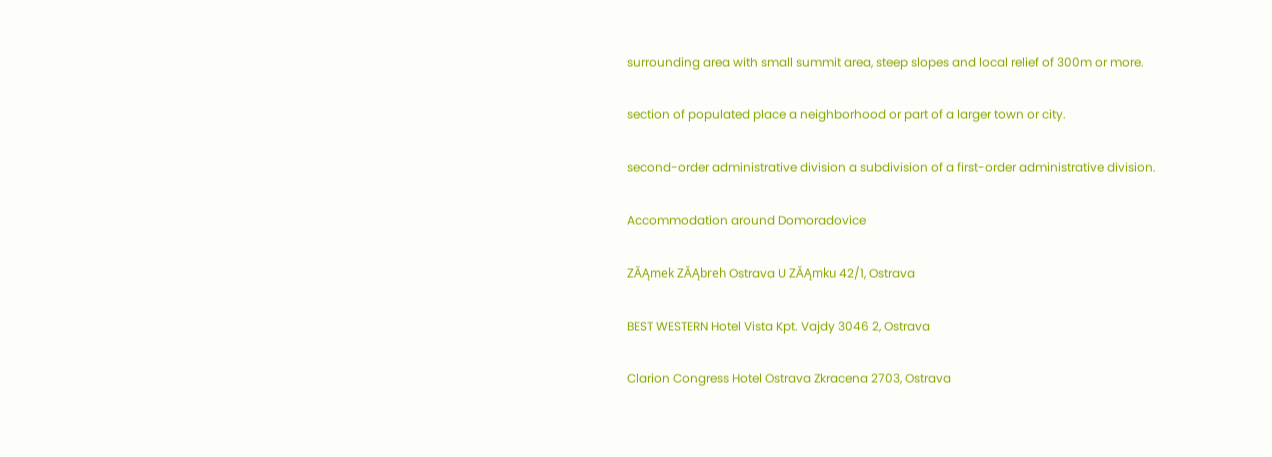surrounding area with small summit area, steep slopes and local relief of 300m or more.

section of populated place a neighborhood or part of a larger town or city.

second-order administrative division a subdivision of a first-order administrative division.

Accommodation around Domoradovice

ZĂĄmek ZĂĄbreh Ostrava U ZĂĄmku 42/1, Ostrava

BEST WESTERN Hotel Vista Kpt. Vajdy 3046 2, Ostrava

Clarion Congress Hotel Ostrava Zkracena 2703, Ostrava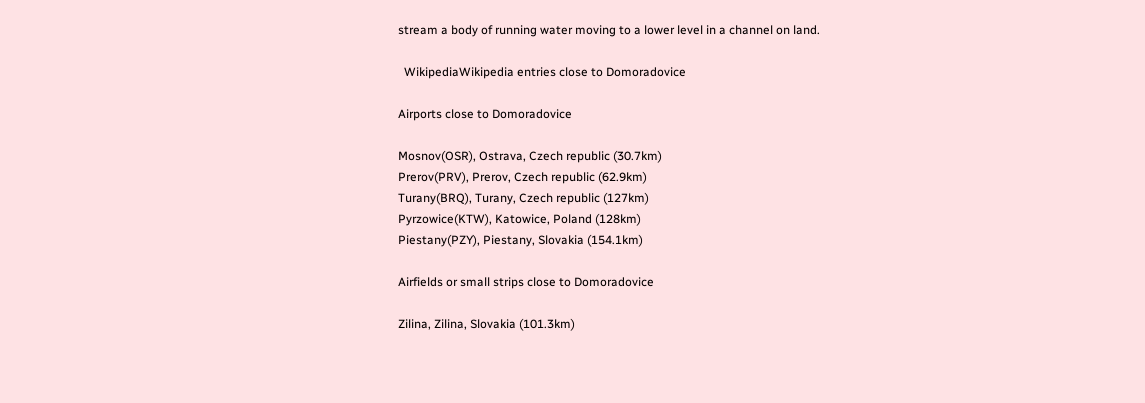stream a body of running water moving to a lower level in a channel on land.

  WikipediaWikipedia entries close to Domoradovice

Airports close to Domoradovice

Mosnov(OSR), Ostrava, Czech republic (30.7km)
Prerov(PRV), Prerov, Czech republic (62.9km)
Turany(BRQ), Turany, Czech republic (127km)
Pyrzowice(KTW), Katowice, Poland (128km)
Piestany(PZY), Piestany, Slovakia (154.1km)

Airfields or small strips close to Domoradovice

Zilina, Zilina, Slovakia (101.3km)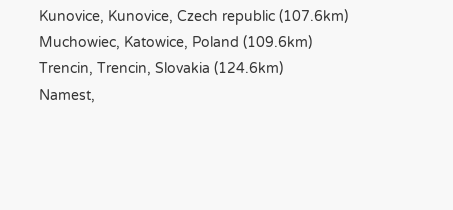Kunovice, Kunovice, Czech republic (107.6km)
Muchowiec, Katowice, Poland (109.6km)
Trencin, Trencin, Slovakia (124.6km)
Namest,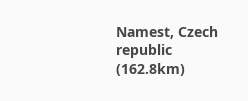Namest, Czech republic (162.8km)